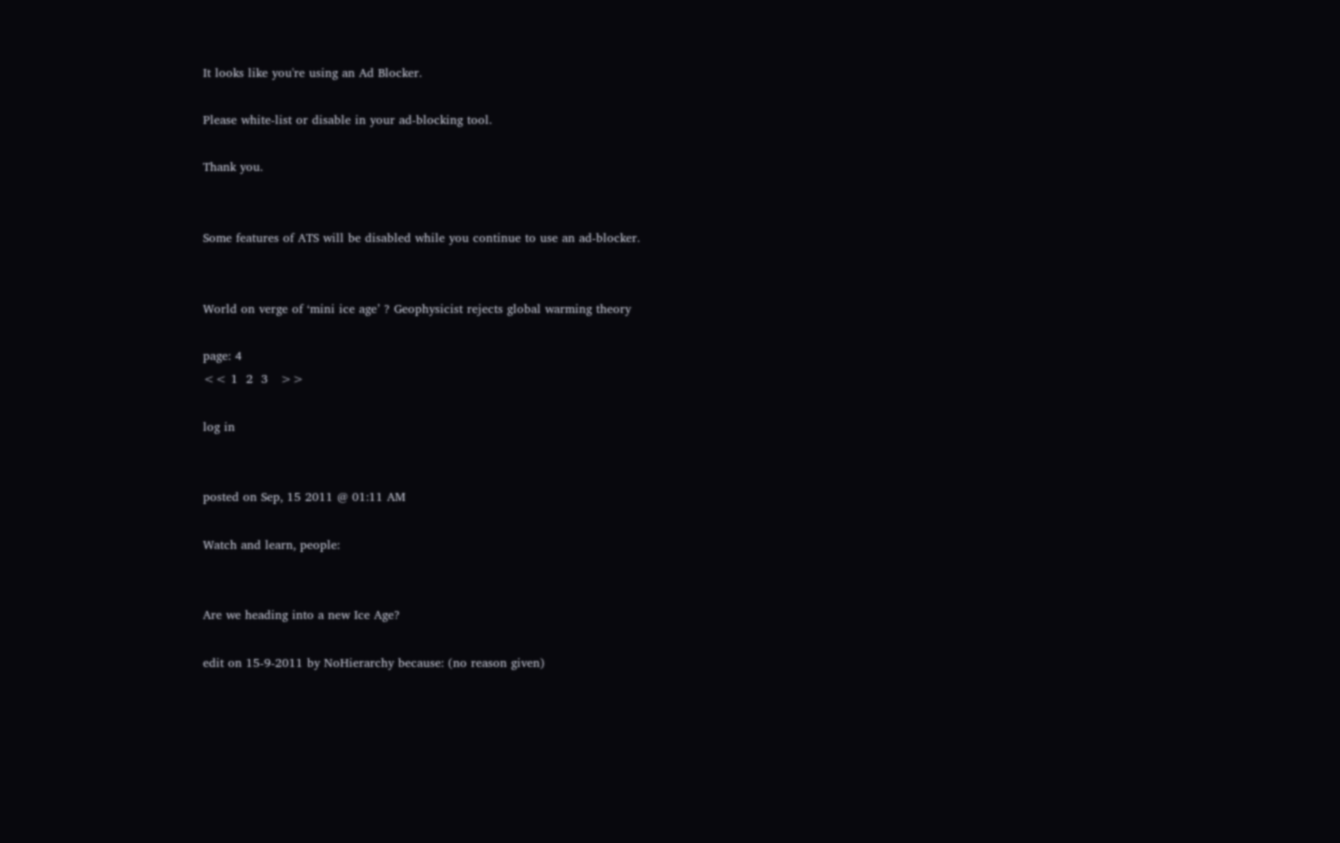It looks like you're using an Ad Blocker.

Please white-list or disable in your ad-blocking tool.

Thank you.


Some features of ATS will be disabled while you continue to use an ad-blocker.


World on verge of ‘mini ice age’ ? Geophysicist rejects global warming theory

page: 4
<< 1  2  3   >>

log in


posted on Sep, 15 2011 @ 01:11 AM

Watch and learn, people:


Are we heading into a new Ice Age?

edit on 15-9-2011 by NoHierarchy because: (no reason given)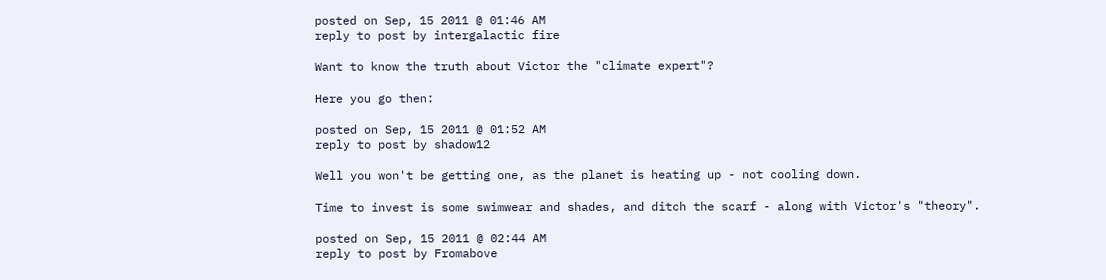posted on Sep, 15 2011 @ 01:46 AM
reply to post by intergalactic fire

Want to know the truth about Victor the "climate expert"?

Here you go then:

posted on Sep, 15 2011 @ 01:52 AM
reply to post by shadow12

Well you won't be getting one, as the planet is heating up - not cooling down.

Time to invest is some swimwear and shades, and ditch the scarf - along with Victor's "theory".

posted on Sep, 15 2011 @ 02:44 AM
reply to post by Fromabove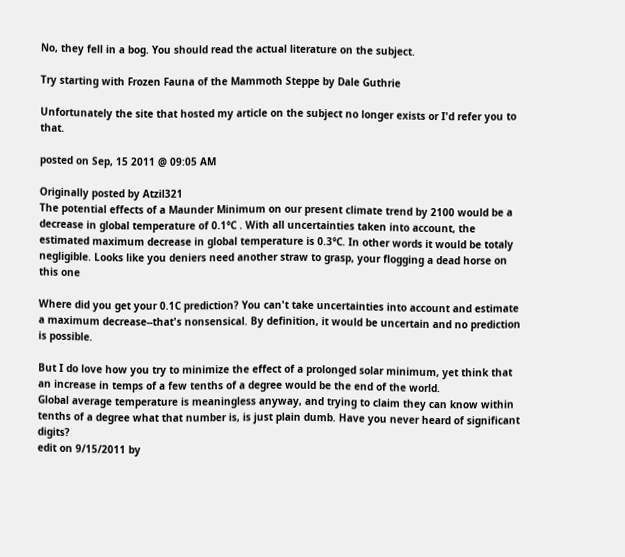No, they fell in a bog. You should read the actual literature on the subject.

Try starting with Frozen Fauna of the Mammoth Steppe by Dale Guthrie

Unfortunately the site that hosted my article on the subject no longer exists or I'd refer you to that.

posted on Sep, 15 2011 @ 09:05 AM

Originally posted by Atzil321
The potential effects of a Maunder Minimum on our present climate trend by 2100 would be a decrease in global temperature of 0.1°C . With all uncertainties taken into account, the estimated maximum decrease in global temperature is 0.3°C. In other words it would be totaly negligible. Looks like you deniers need another straw to grasp, your flogging a dead horse on this one

Where did you get your 0.1C prediction? You can't take uncertainties into account and estimate a maximum decrease--that's nonsensical. By definition, it would be uncertain and no prediction is possible.

But I do love how you try to minimize the effect of a prolonged solar minimum, yet think that an increase in temps of a few tenths of a degree would be the end of the world.
Global average temperature is meaningless anyway, and trying to claim they can know within tenths of a degree what that number is, is just plain dumb. Have you never heard of significant digits?
edit on 9/15/2011 by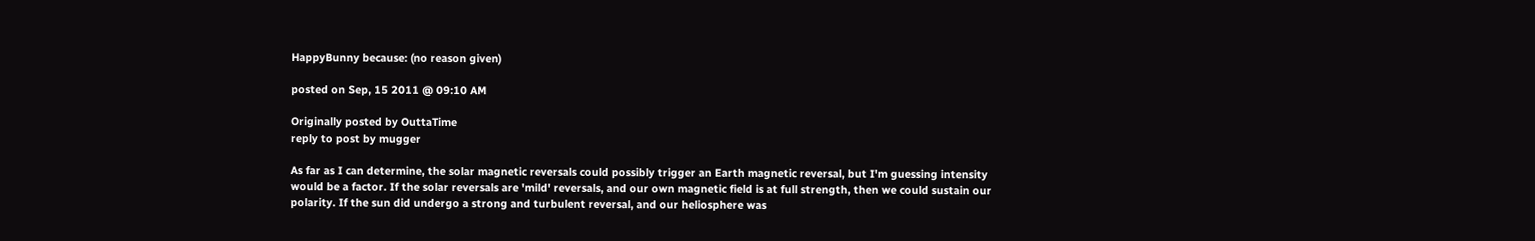HappyBunny because: (no reason given)

posted on Sep, 15 2011 @ 09:10 AM

Originally posted by OuttaTime
reply to post by mugger

As far as I can determine, the solar magnetic reversals could possibly trigger an Earth magnetic reversal, but I'm guessing intensity would be a factor. If the solar reversals are 'mild' reversals, and our own magnetic field is at full strength, then we could sustain our polarity. If the sun did undergo a strong and turbulent reversal, and our heliosphere was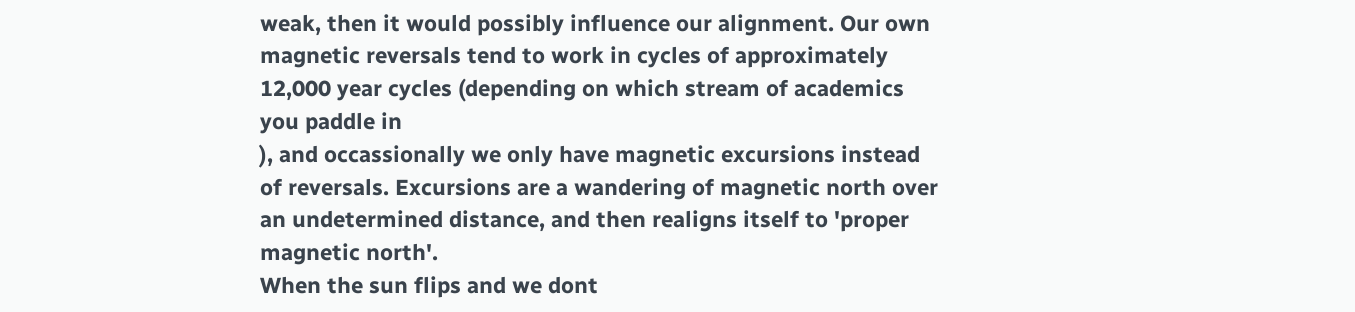weak, then it would possibly influence our alignment. Our own magnetic reversals tend to work in cycles of approximately 12,000 year cycles (depending on which stream of academics you paddle in
), and occassionally we only have magnetic excursions instead of reversals. Excursions are a wandering of magnetic north over an undetermined distance, and then realigns itself to 'proper magnetic north'.
When the sun flips and we dont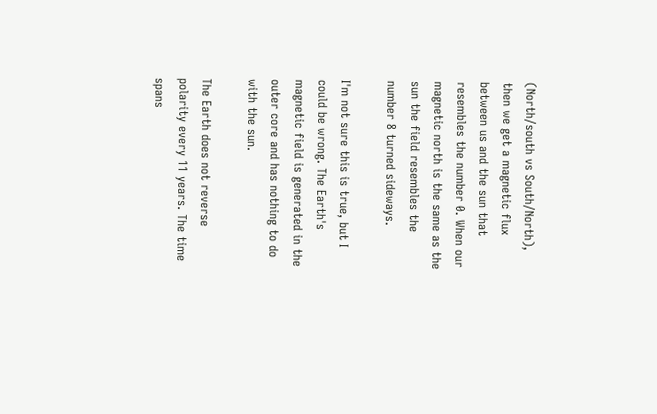(North/south vs South/North), then we get a magnetic flux between us and the sun that resembles the number 0. When our magnetic north is the same as the sun the field resembles the number 8 turned sideways.

I'm not sure this is true, but I could be wrong. The Earth's magnetic field is generated in the outer core and has nothing to do with the sun.

The Earth does not reverse polarity every 11 years. The time spans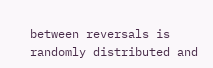between reversals is randomly distributed and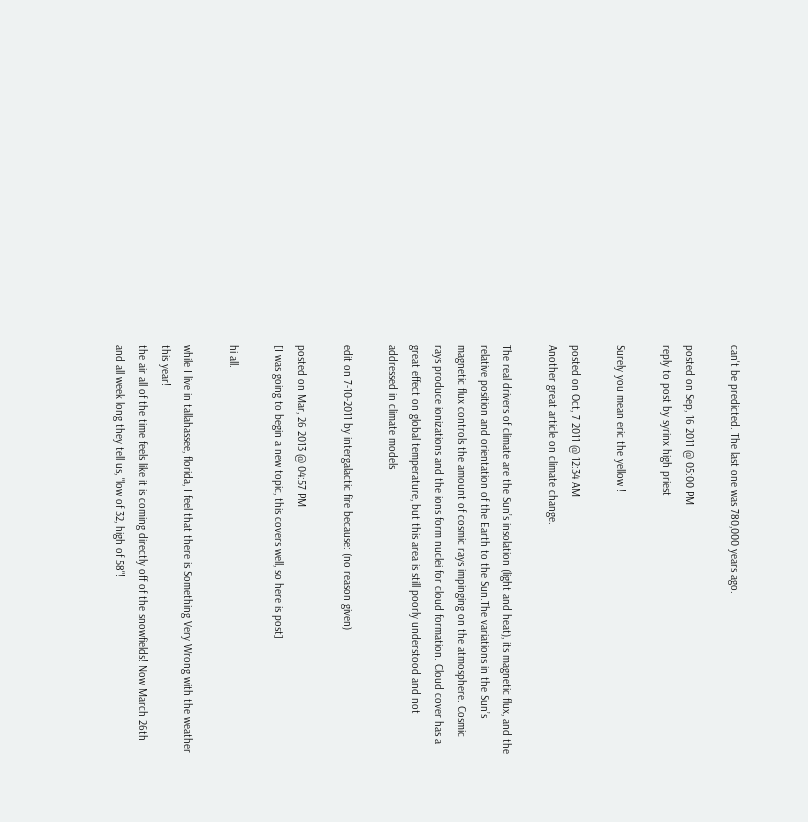can't be predicted. The last one was 780,000 years ago.

posted on Sep, 16 2011 @ 05:00 PM
reply to post by syrinx high priest

Surely you mean eric the yellow !

posted on Oct, 7 2011 @ 12:34 AM
Another great article on climate change.

The real drivers of climate are the Sun’s insolation (light and heat), its magnetic flux, and the relative position and orientation of the Earth to the Sun.The variations in the Sun’s magnetic flux controls the amount of cosmic rays impinging on the atmosphere. Cosmic rays produce ionizations and the ions form nuclei for cloud formation. Cloud cover has a great effect on global temperature, but this area is still poorly understood and not addressed in climate models

edit on 7-10-2011 by intergalactic fire because: (no reason given)

posted on Mar, 26 2013 @ 04:57 PM
[I was going to begin a new topic, this covers well, so here is post]

hi all.

while I live in tallahassee, florida, I feel that there is Something Very Wrong with the weather this year!
the air all of the time feels like it is coming directly off of the snowfields! Now March 26th and all week long they tell us, "low of 32, high of 58"!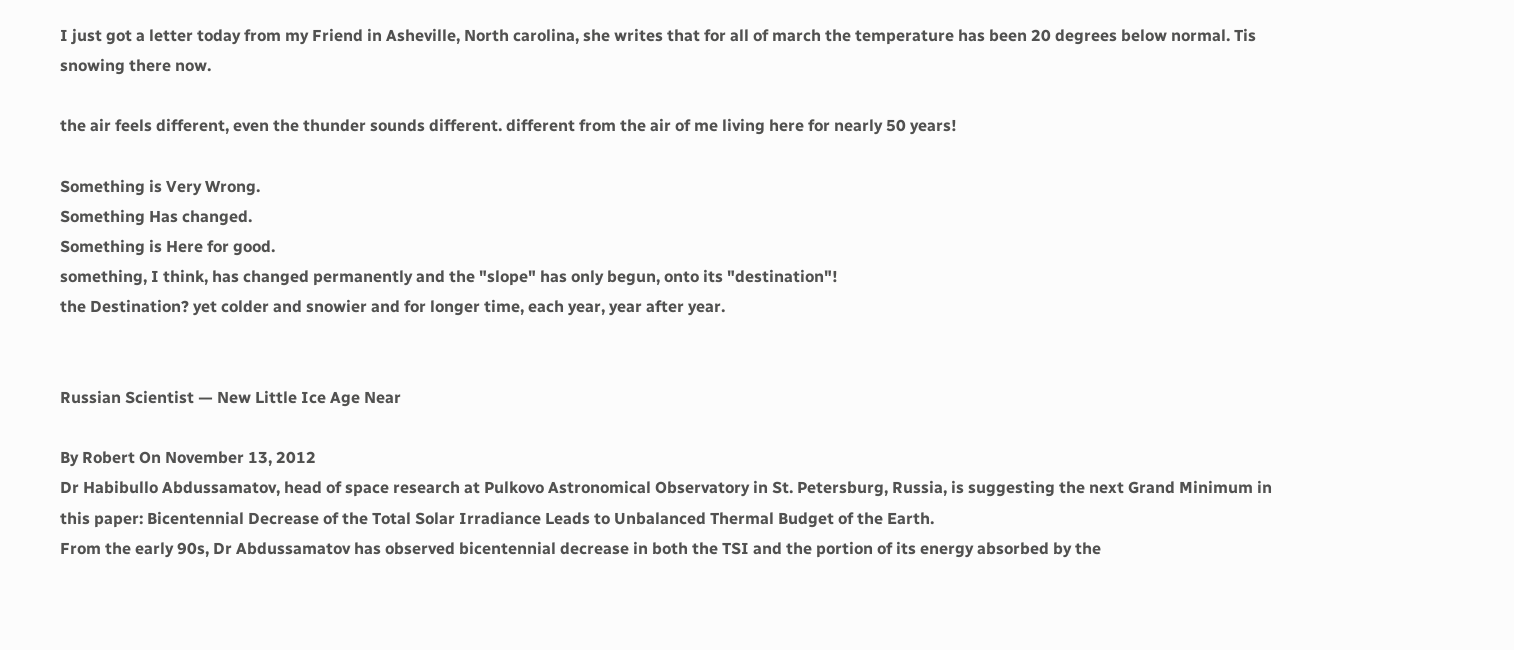I just got a letter today from my Friend in Asheville, North carolina, she writes that for all of march the temperature has been 20 degrees below normal. Tis snowing there now.

the air feels different, even the thunder sounds different. different from the air of me living here for nearly 50 years!

Something is Very Wrong.
Something Has changed.
Something is Here for good.
something, I think, has changed permanently and the "slope" has only begun, onto its "destination"!
the Destination? yet colder and snowier and for longer time, each year, year after year.


Russian Scientist — New Little Ice Age Near

By Robert On November 13, 2012
Dr Habibullo Abdussamatov, head of space research at Pulkovo Astronomical Observatory in St. Petersburg, Russia, is suggesting the next Grand Minimum in this paper: Bicentennial Decrease of the Total Solar Irradiance Leads to Unbalanced Thermal Budget of the Earth.
From the early 90s, Dr Abdussamatov has observed bicentennial decrease in both the TSI and the portion of its energy absorbed by the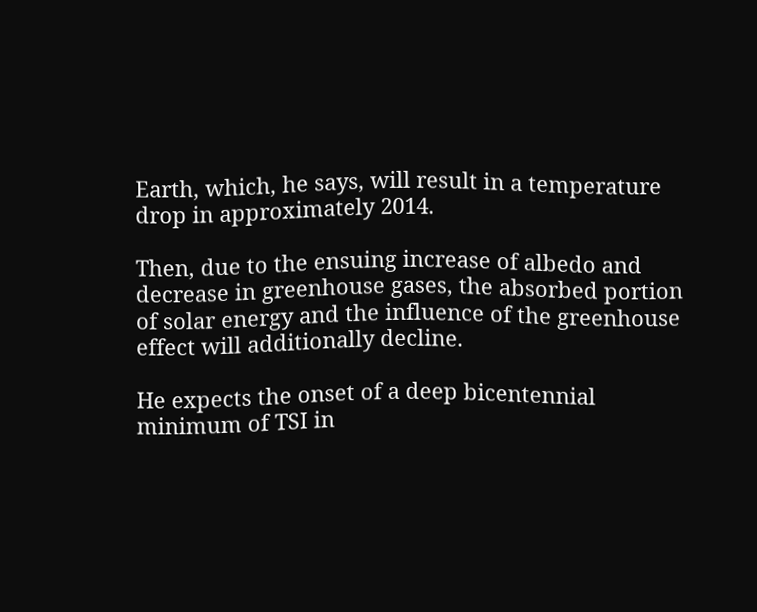Earth, which, he says, will result in a temperature drop in approximately 2014.

Then, due to the ensuing increase of albedo and decrease in greenhouse gases, the absorbed portion of solar energy and the influence of the greenhouse effect will additionally decline.

He expects the onset of a deep bicentennial minimum of TSI in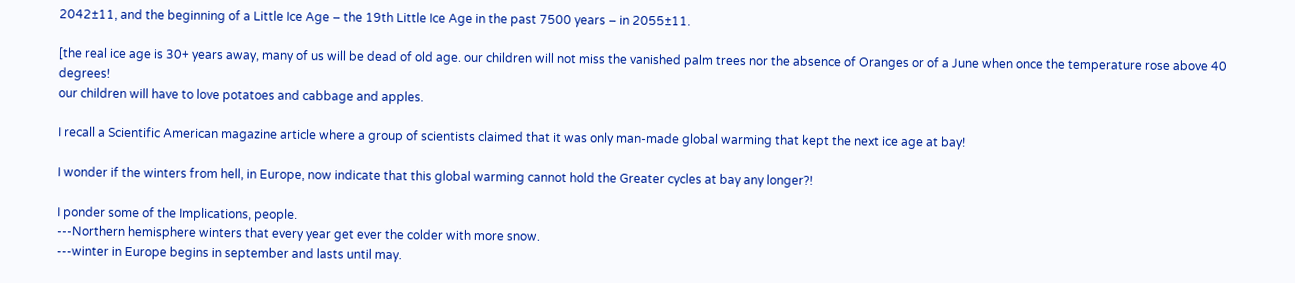2042±11, and the beginning of a Little Ice Age – the 19th Little Ice Age in the past 7500 years – in 2055±11.

[the real ice age is 30+ years away, many of us will be dead of old age. our children will not miss the vanished palm trees nor the absence of Oranges or of a June when once the temperature rose above 40 degrees!
our children will have to love potatoes and cabbage and apples.

I recall a Scientific American magazine article where a group of scientists claimed that it was only man-made global warming that kept the next ice age at bay!

I wonder if the winters from hell, in Europe, now indicate that this global warming cannot hold the Greater cycles at bay any longer?!

I ponder some of the Implications, people.
---Northern hemisphere winters that every year get ever the colder with more snow.
---winter in Europe begins in september and lasts until may.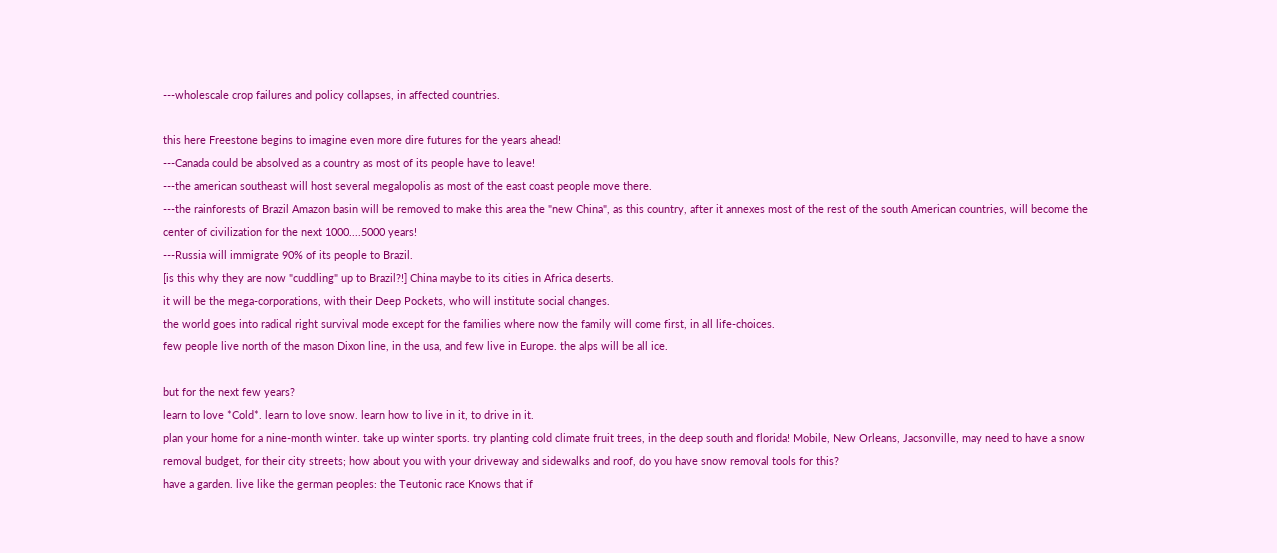---wholescale crop failures and policy collapses, in affected countries.

this here Freestone begins to imagine even more dire futures for the years ahead!
---Canada could be absolved as a country as most of its people have to leave!
---the american southeast will host several megalopolis as most of the east coast people move there.
---the rainforests of Brazil Amazon basin will be removed to make this area the "new China", as this country, after it annexes most of the rest of the south American countries, will become the center of civilization for the next 1000....5000 years!
---Russia will immigrate 90% of its people to Brazil.
[is this why they are now "cuddling" up to Brazil?!] China maybe to its cities in Africa deserts.
it will be the mega-corporations, with their Deep Pockets, who will institute social changes.
the world goes into radical right survival mode except for the families where now the family will come first, in all life-choices.
few people live north of the mason Dixon line, in the usa, and few live in Europe. the alps will be all ice.

but for the next few years?
learn to love *Cold*. learn to love snow. learn how to live in it, to drive in it.
plan your home for a nine-month winter. take up winter sports. try planting cold climate fruit trees, in the deep south and florida! Mobile, New Orleans, Jacsonville, may need to have a snow removal budget, for their city streets; how about you with your driveway and sidewalks and roof, do you have snow removal tools for this?
have a garden. live like the german peoples: the Teutonic race Knows that if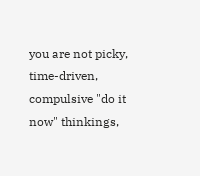you are not picky, time-driven, compulsive "do it now" thinkings,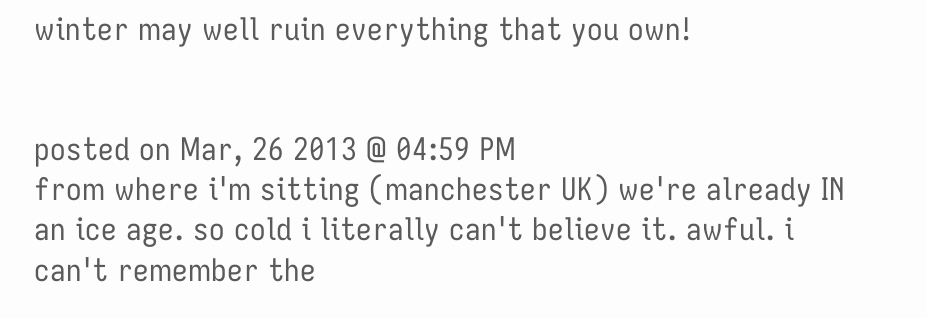winter may well ruin everything that you own!


posted on Mar, 26 2013 @ 04:59 PM
from where i'm sitting (manchester UK) we're already IN an ice age. so cold i literally can't believe it. awful. i can't remember the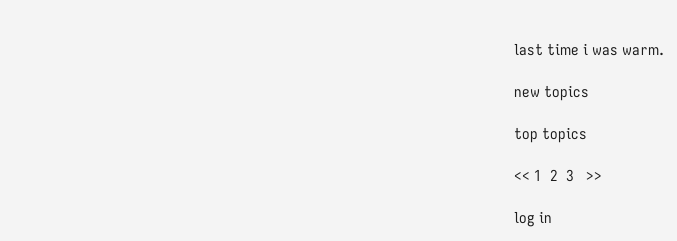last time i was warm.

new topics

top topics

<< 1  2  3   >>

log in